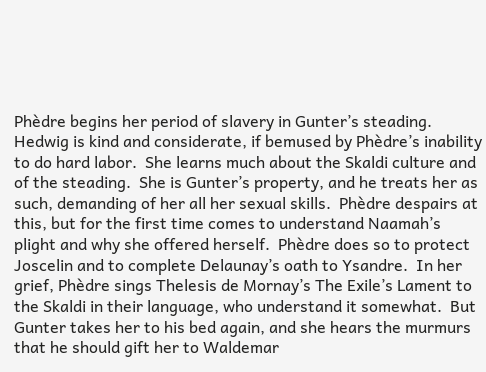Phèdre begins her period of slavery in Gunter’s steading.  Hedwig is kind and considerate, if bemused by Phèdre’s inability to do hard labor.  She learns much about the Skaldi culture and of the steading.  She is Gunter’s property, and he treats her as such, demanding of her all her sexual skills.  Phèdre despairs at this, but for the first time comes to understand Naamah’s plight and why she offered herself.  Phèdre does so to protect Joscelin and to complete Delaunay’s oath to Ysandre.  In her grief, Phèdre sings Thelesis de Mornay’s The Exile’s Lament to the Skaldi in their language, who understand it somewhat.  But Gunter takes her to his bed again, and she hears the murmurs that he should gift her to Waldemar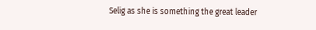Selig as she is something the great leader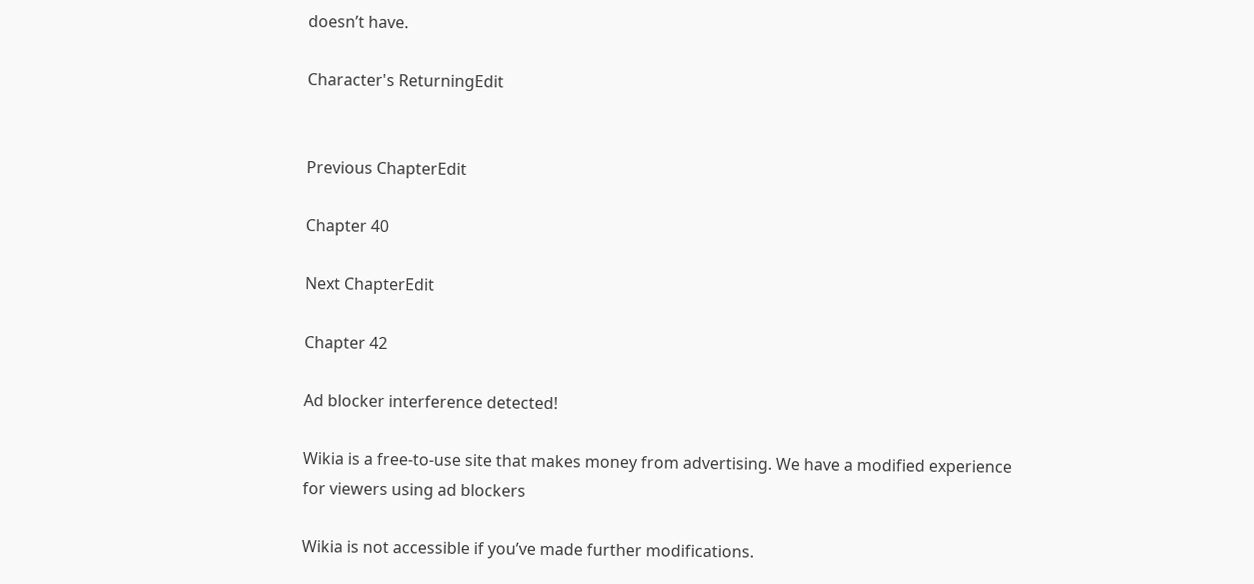doesn’t have.

Character's ReturningEdit


Previous ChapterEdit

Chapter 40

Next ChapterEdit

Chapter 42

Ad blocker interference detected!

Wikia is a free-to-use site that makes money from advertising. We have a modified experience for viewers using ad blockers

Wikia is not accessible if you’ve made further modifications.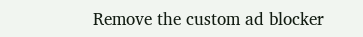Remove the custom ad blocker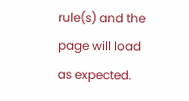rule(s) and the page will load as expected.